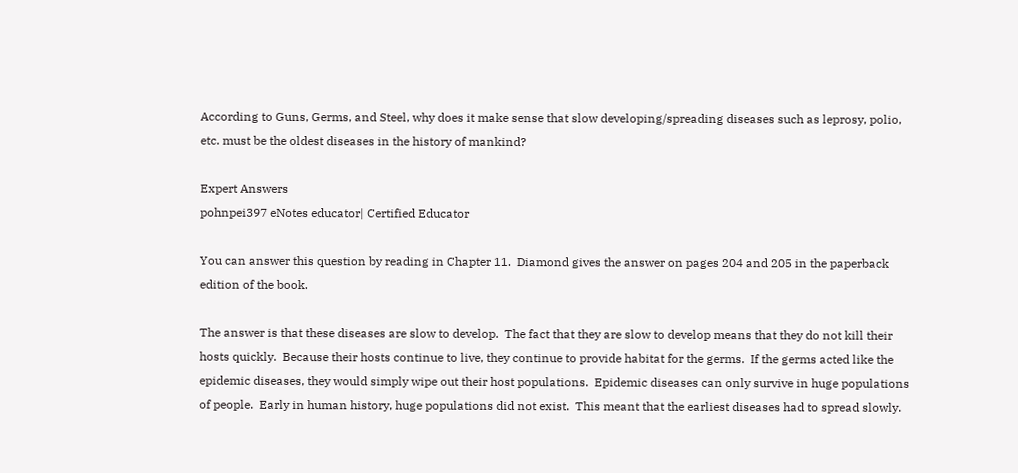According to Guns, Germs, and Steel, why does it make sense that slow developing/spreading diseases such as leprosy, polio, etc. must be the oldest diseases in the history of mankind?

Expert Answers
pohnpei397 eNotes educator| Certified Educator

You can answer this question by reading in Chapter 11.  Diamond gives the answer on pages 204 and 205 in the paperback edition of the book.

The answer is that these diseases are slow to develop.  The fact that they are slow to develop means that they do not kill their hosts quickly.  Because their hosts continue to live, they continue to provide habitat for the germs.  If the germs acted like the epidemic diseases, they would simply wipe out their host populations.  Epidemic diseases can only survive in huge populations of people.  Early in human history, huge populations did not exist.  This meant that the earliest diseases had to spread slowly.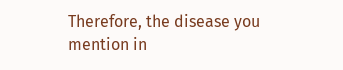Therefore, the disease you mention in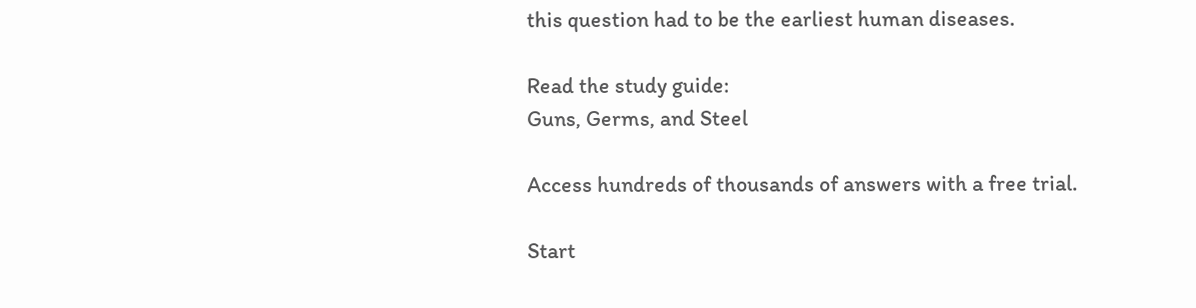this question had to be the earliest human diseases.

Read the study guide:
Guns, Germs, and Steel

Access hundreds of thousands of answers with a free trial.

Start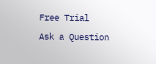Free Trial
Ask a Question